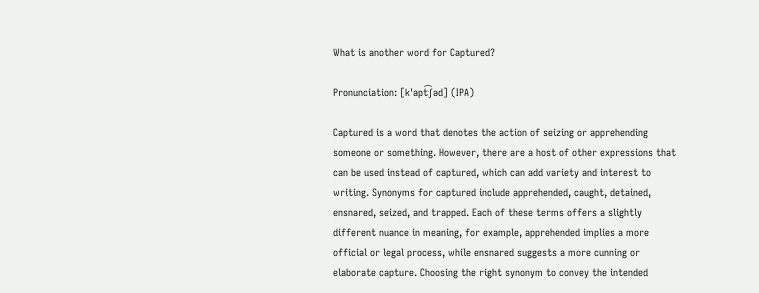What is another word for Captured?

Pronunciation: [kˈapt͡ʃəd] (IPA)

Captured is a word that denotes the action of seizing or apprehending someone or something. However, there are a host of other expressions that can be used instead of captured, which can add variety and interest to writing. Synonyms for captured include apprehended, caught, detained, ensnared, seized, and trapped. Each of these terms offers a slightly different nuance in meaning, for example, apprehended implies a more official or legal process, while ensnared suggests a more cunning or elaborate capture. Choosing the right synonym to convey the intended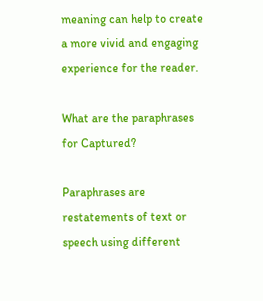meaning can help to create a more vivid and engaging experience for the reader.

What are the paraphrases for Captured?

Paraphrases are restatements of text or speech using different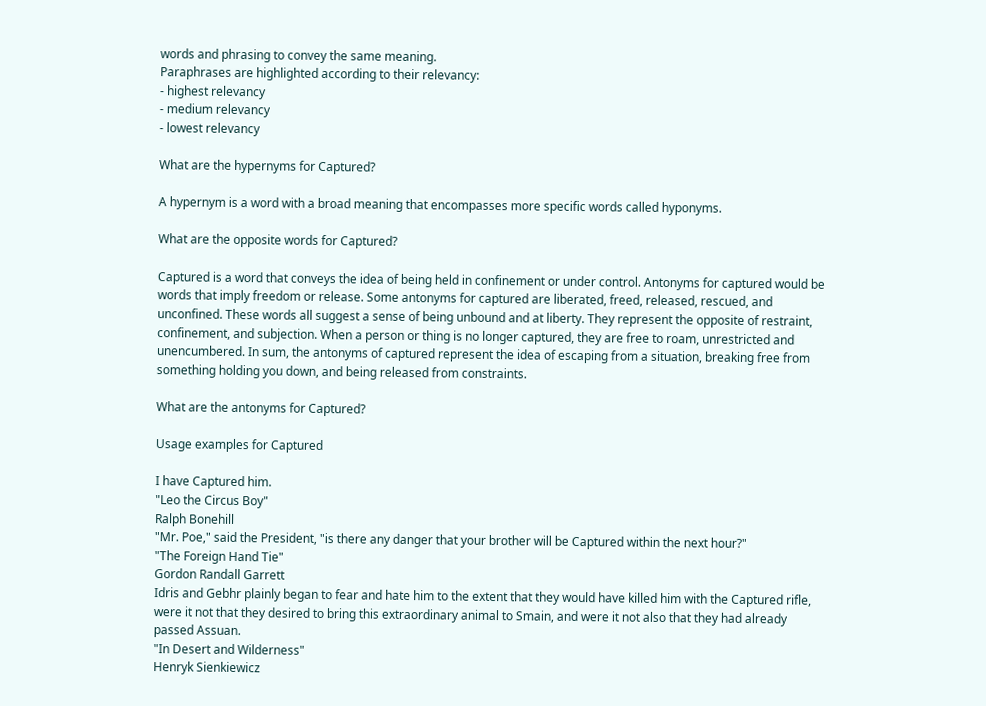words and phrasing to convey the same meaning.
Paraphrases are highlighted according to their relevancy:
- highest relevancy
- medium relevancy
- lowest relevancy

What are the hypernyms for Captured?

A hypernym is a word with a broad meaning that encompasses more specific words called hyponyms.

What are the opposite words for Captured?

Captured is a word that conveys the idea of being held in confinement or under control. Antonyms for captured would be words that imply freedom or release. Some antonyms for captured are liberated, freed, released, rescued, and unconfined. These words all suggest a sense of being unbound and at liberty. They represent the opposite of restraint, confinement, and subjection. When a person or thing is no longer captured, they are free to roam, unrestricted and unencumbered. In sum, the antonyms of captured represent the idea of escaping from a situation, breaking free from something holding you down, and being released from constraints.

What are the antonyms for Captured?

Usage examples for Captured

I have Captured him.
"Leo the Circus Boy"
Ralph Bonehill
"Mr. Poe," said the President, "is there any danger that your brother will be Captured within the next hour?"
"The Foreign Hand Tie"
Gordon Randall Garrett
Idris and Gebhr plainly began to fear and hate him to the extent that they would have killed him with the Captured rifle, were it not that they desired to bring this extraordinary animal to Smain, and were it not also that they had already passed Assuan.
"In Desert and Wilderness"
Henryk Sienkiewicz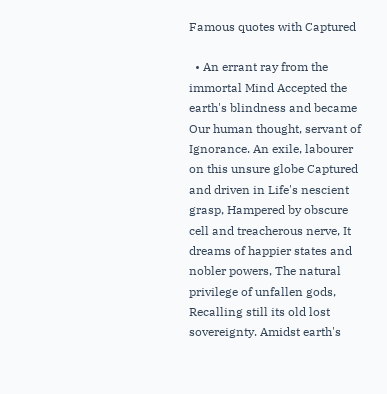Famous quotes with Captured

  • An errant ray from the immortal Mind Accepted the earth's blindness and became Our human thought, servant of Ignorance. An exile, labourer on this unsure globe Captured and driven in Life's nescient grasp, Hampered by obscure cell and treacherous nerve, It dreams of happier states and nobler powers, The natural privilege of unfallen gods, Recalling still its old lost sovereignty. Amidst earth's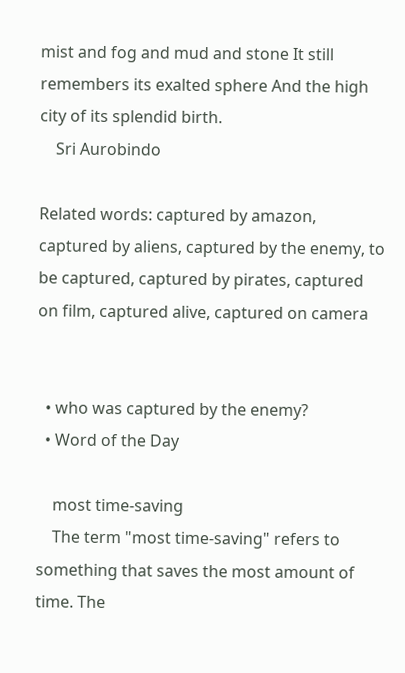mist and fog and mud and stone It still remembers its exalted sphere And the high city of its splendid birth.
    Sri Aurobindo

Related words: captured by amazon, captured by aliens, captured by the enemy, to be captured, captured by pirates, captured on film, captured alive, captured on camera


  • who was captured by the enemy?
  • Word of the Day

    most time-saving
    The term "most time-saving" refers to something that saves the most amount of time. The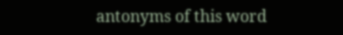antonyms of this word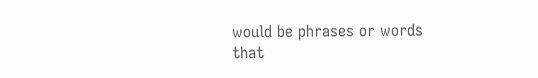would be phrases or words that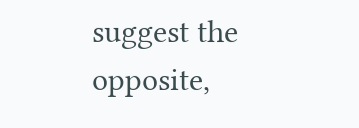suggest the opposite,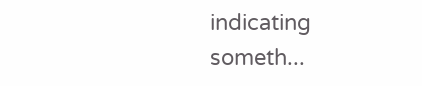indicating someth...